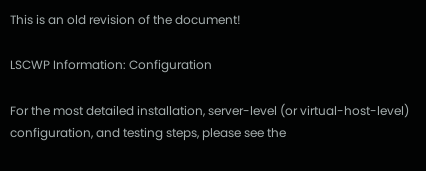This is an old revision of the document!

LSCWP Information: Configuration

For the most detailed installation, server-level (or virtual-host-level) configuration, and testing steps, please see the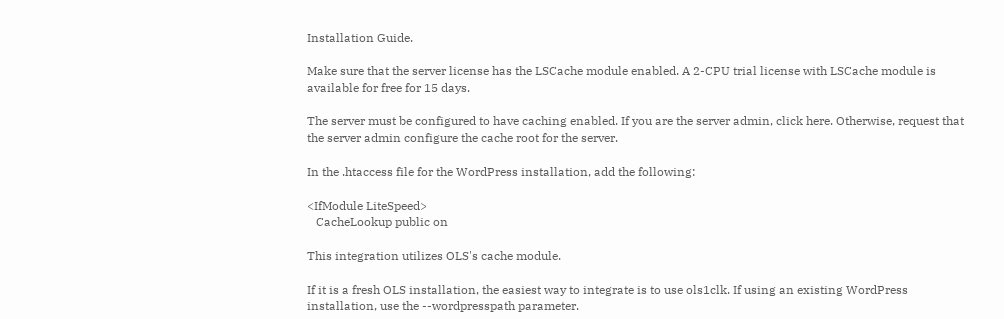Installation Guide.

Make sure that the server license has the LSCache module enabled. A 2-CPU trial license with LSCache module is available for free for 15 days.

The server must be configured to have caching enabled. If you are the server admin, click here. Otherwise, request that the server admin configure the cache root for the server.

In the .htaccess file for the WordPress installation, add the following:

<IfModule LiteSpeed>
   CacheLookup public on

This integration utilizes OLS's cache module.

If it is a fresh OLS installation, the easiest way to integrate is to use ols1clk. If using an existing WordPress installation, use the --wordpresspath parameter.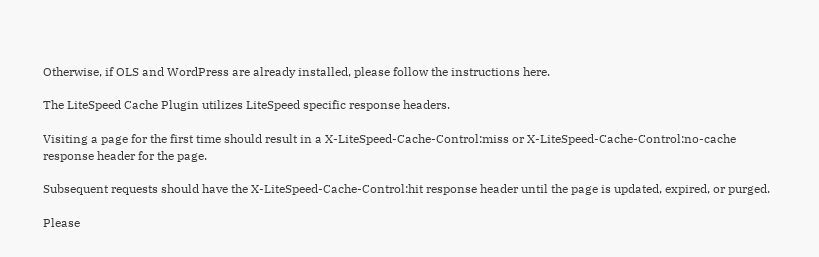Otherwise, if OLS and WordPress are already installed, please follow the instructions here.

The LiteSpeed Cache Plugin utilizes LiteSpeed specific response headers.

Visiting a page for the first time should result in a X-LiteSpeed-Cache-Control:miss or X-LiteSpeed-Cache-Control:no-cache response header for the page.

Subsequent requests should have the X-LiteSpeed-Cache-Control:hit response header until the page is updated, expired, or purged.

Please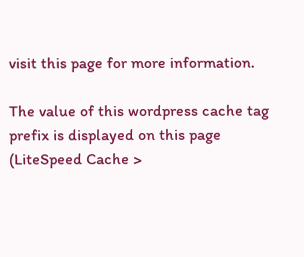visit this page for more information.

The value of this wordpress cache tag prefix is displayed on this page (LiteSpeed Cache >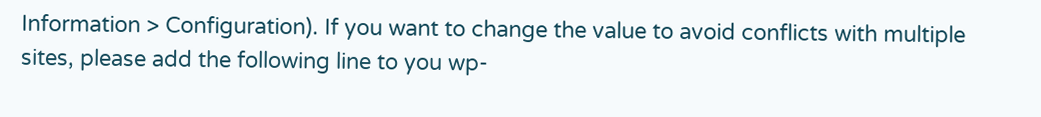Information > Configuration). If you want to change the value to avoid conflicts with multiple sites, please add the following line to you wp-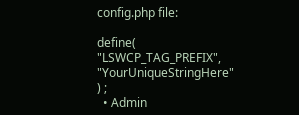config.php file:

define( "LSWCP_TAG_PREFIX", "YourUniqueStringHere" ) ;
  • Admin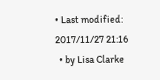• Last modified: 2017/11/27 21:16
  • by Lisa Clarke